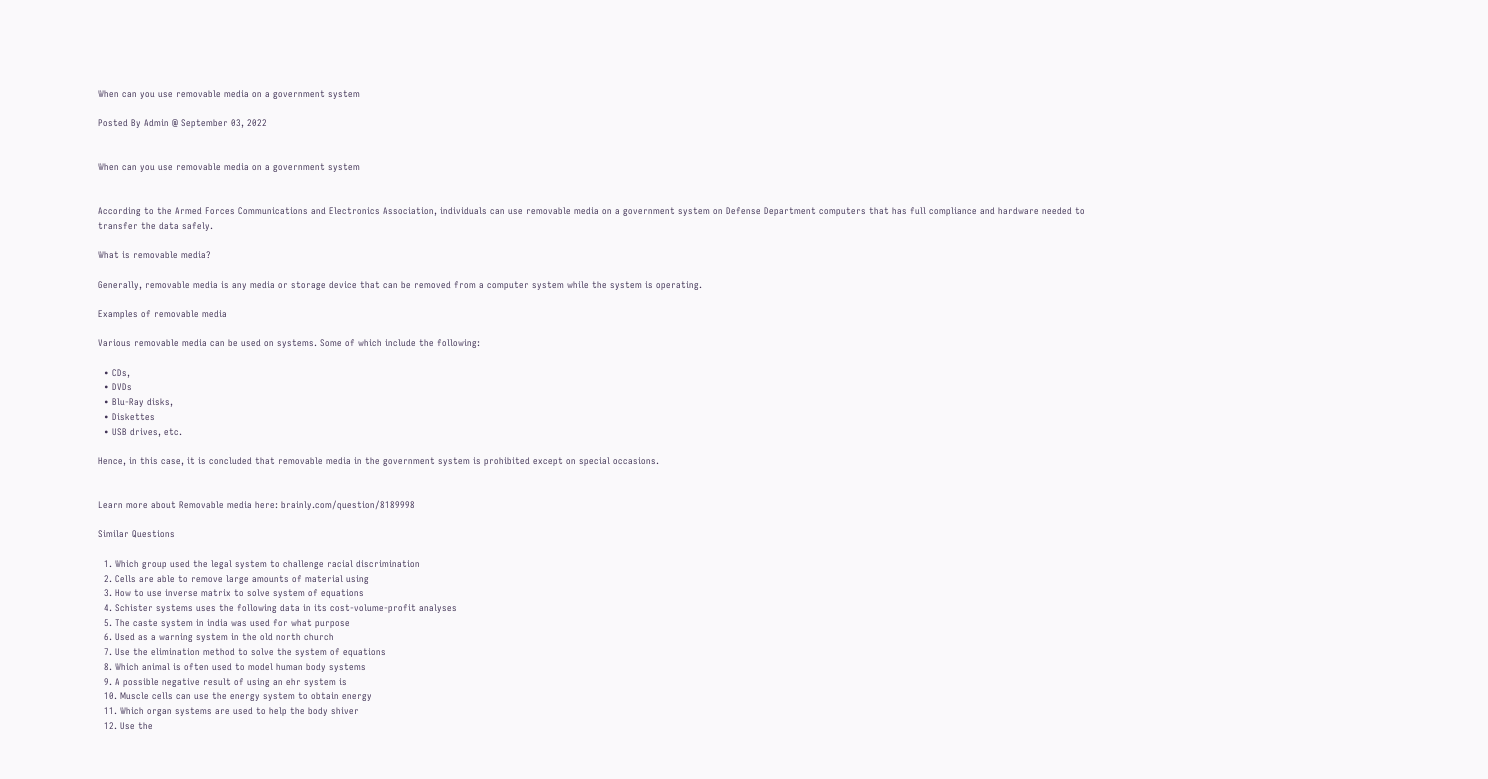When can you use removable media on a government system

Posted By Admin @ September 03, 2022


When can you use removable media on a government system


According to the Armed Forces Communications and Electronics Association, individuals can use removable media on a government system on Defense Department computers that has full compliance and hardware needed to transfer the data safely.

What is removable media?

Generally, removable media is any media or storage device that can be removed from a computer system while the system is operating.

Examples of removable media

Various removable media can be used on systems. Some of which include the following:

  • CDs,
  • DVDs
  • Blu-Ray disks,
  • Diskettes
  • USB drives, etc.

Hence, in this case, it is concluded that removable media in the government system is prohibited except on special occasions.


Learn more about Removable media here: brainly.com/question/8189998

Similar Questions

  1. Which group used the legal system to challenge racial discrimination
  2. Cells are able to remove large amounts of material using
  3. How to use inverse matrix to solve system of equations
  4. Schister systems uses the following data in its cost-volume-profit analyses
  5. The caste system in india was used for what purpose
  6. Used as a warning system in the old north church
  7. Use the elimination method to solve the system of equations
  8. Which animal is often used to model human body systems
  9. A possible negative result of using an ehr system is
  10. Muscle cells can use the energy system to obtain energy
  11. Which organ systems are used to help the body shiver
  12. Use the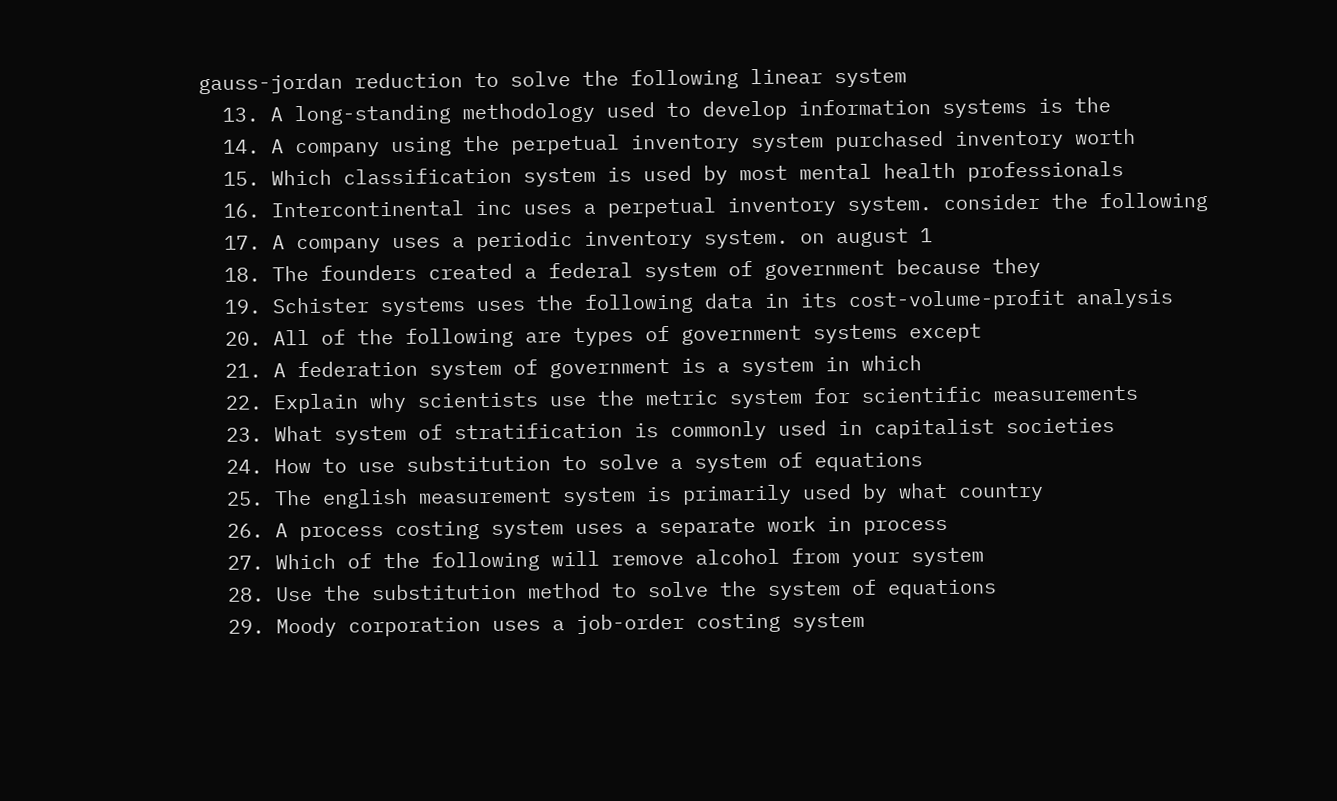gauss-jordan reduction to solve the following linear system
  13. A long-standing methodology used to develop information systems is the
  14. A company using the perpetual inventory system purchased inventory worth
  15. Which classification system is used by most mental health professionals
  16. Intercontinental inc uses a perpetual inventory system. consider the following
  17. A company uses a periodic inventory system. on august 1
  18. The founders created a federal system of government because they
  19. Schister systems uses the following data in its cost-volume-profit analysis
  20. All of the following are types of government systems except
  21. A federation system of government is a system in which
  22. Explain why scientists use the metric system for scientific measurements
  23. What system of stratification is commonly used in capitalist societies
  24. How to use substitution to solve a system of equations
  25. The english measurement system is primarily used by what country
  26. A process costing system uses a separate work in process
  27. Which of the following will remove alcohol from your system
  28. Use the substitution method to solve the system of equations
  29. Moody corporation uses a job-order costing system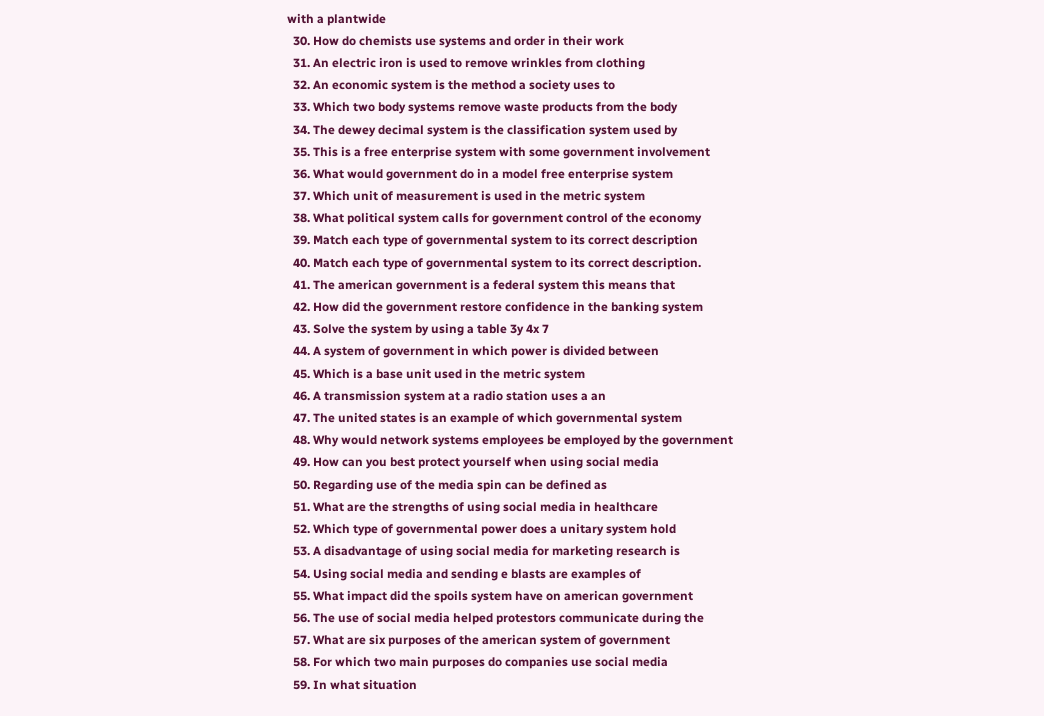with a plantwide
  30. How do chemists use systems and order in their work
  31. An electric iron is used to remove wrinkles from clothing
  32. An economic system is the method a society uses to
  33. Which two body systems remove waste products from the body
  34. The dewey decimal system is the classification system used by
  35. This is a free enterprise system with some government involvement
  36. What would government do in a model free enterprise system
  37. Which unit of measurement is used in the metric system
  38. What political system calls for government control of the economy
  39. Match each type of governmental system to its correct description
  40. Match each type of governmental system to its correct description.
  41. The american government is a federal system this means that
  42. How did the government restore confidence in the banking system
  43. Solve the system by using a table 3y 4x 7
  44. A system of government in which power is divided between
  45. Which is a base unit used in the metric system
  46. A transmission system at a radio station uses a an
  47. The united states is an example of which governmental system
  48. Why would network systems employees be employed by the government
  49. How can you best protect yourself when using social media
  50. Regarding use of the media spin can be defined as
  51. What are the strengths of using social media in healthcare
  52. Which type of governmental power does a unitary system hold
  53. A disadvantage of using social media for marketing research is
  54. Using social media and sending e blasts are examples of
  55. What impact did the spoils system have on american government
  56. The use of social media helped protestors communicate during the
  57. What are six purposes of the american system of government
  58. For which two main purposes do companies use social media
  59. In what situation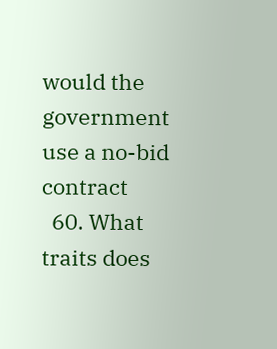would the government use a no-bid contract
  60. What traits does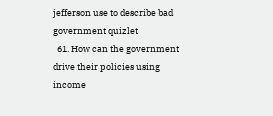jefferson use to describe bad government quizlet
  61. How can the government drive their policies using income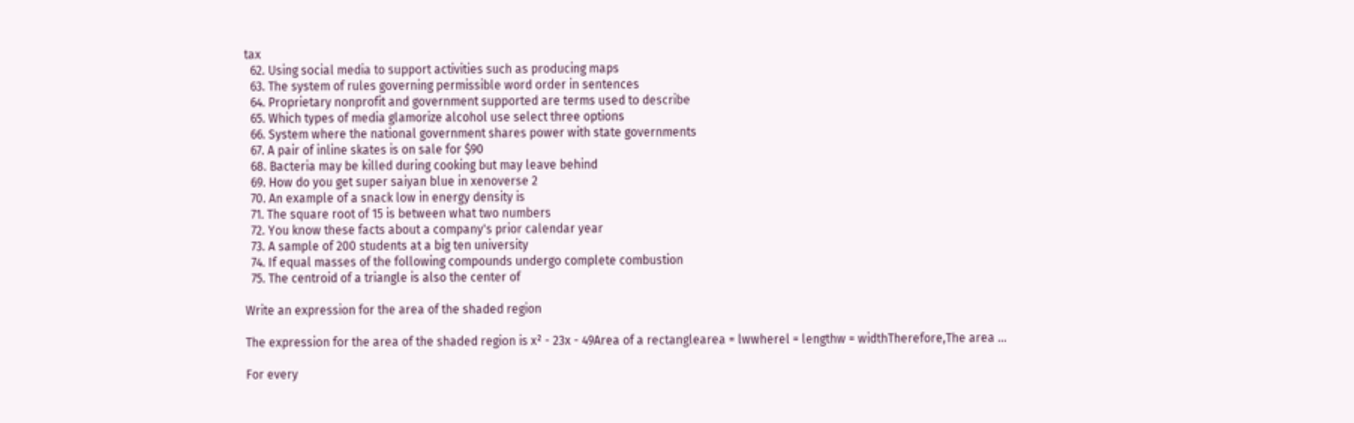tax
  62. Using social media to support activities such as producing maps
  63. The system of rules governing permissible word order in sentences
  64. Proprietary nonprofit and government supported are terms used to describe
  65. Which types of media glamorize alcohol use select three options
  66. System where the national government shares power with state governments
  67. A pair of inline skates is on sale for $90
  68. Bacteria may be killed during cooking but may leave behind
  69. How do you get super saiyan blue in xenoverse 2
  70. An example of a snack low in energy density is
  71. The square root of 15 is between what two numbers
  72. You know these facts about a company's prior calendar year
  73. A sample of 200 students at a big ten university
  74. If equal masses of the following compounds undergo complete combustion
  75. The centroid of a triangle is also the center of

Write an expression for the area of the shaded region

The expression for the area of the shaded region is x² - 23x - 49Area of a rectanglearea = lwwherel = lengthw = widthTherefore,The area …

For every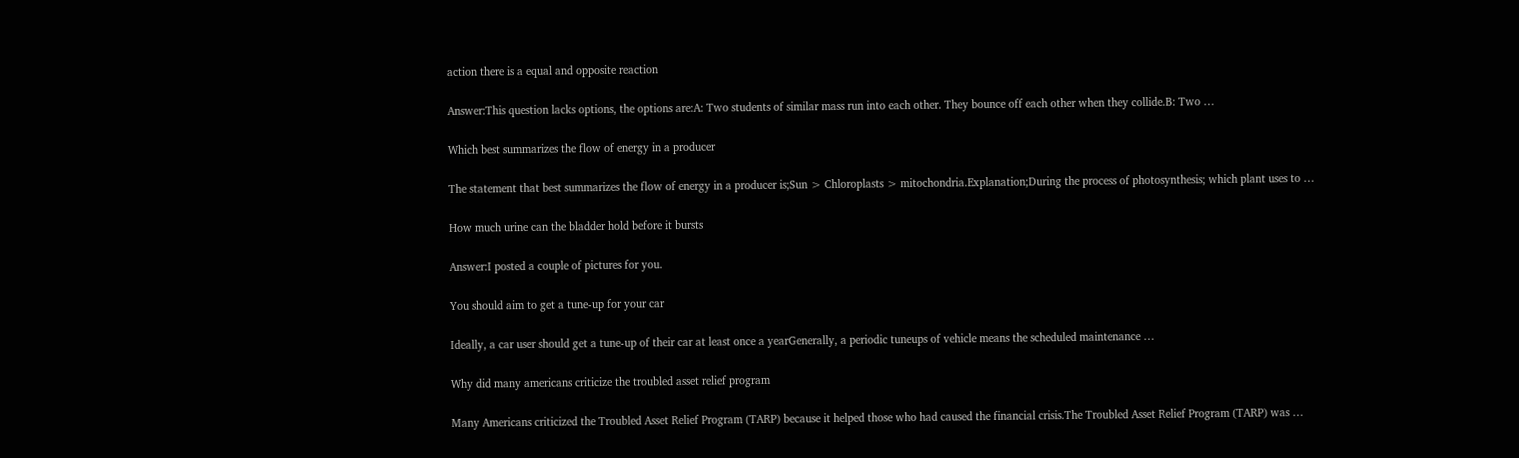action there is a equal and opposite reaction

Answer:This question lacks options, the options are:A: Two students of similar mass run into each other. They bounce off each other when they collide.B: Two …

Which best summarizes the flow of energy in a producer

The statement that best summarizes the flow of energy in a producer is;Sun > Chloroplasts > mitochondria.Explanation;During the process of photosynthesis; which plant uses to …

How much urine can the bladder hold before it bursts

Answer:I posted a couple of pictures for you.

You should aim to get a tune-up for your car

Ideally, a car user should get a tune-up of their car at least once a yearGenerally, a periodic tuneups of vehicle means the scheduled maintenance …

Why did many americans criticize the troubled asset relief program

Many Americans criticized the Troubled Asset Relief Program (TARP) because it helped those who had caused the financial crisis.The Troubled Asset Relief Program (TARP) was …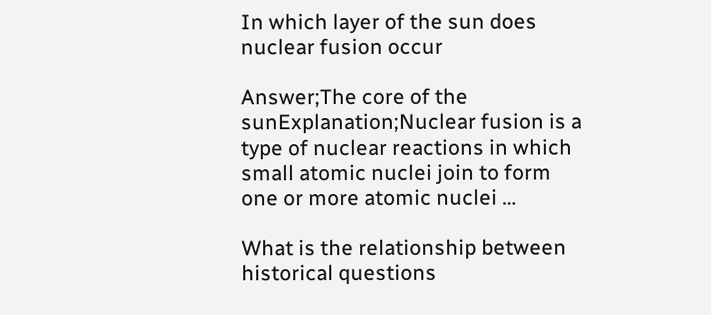In which layer of the sun does nuclear fusion occur

Answer;The core of the sunExplanation;Nuclear fusion is a type of nuclear reactions in which small atomic nuclei join to form one or more atomic nuclei …

What is the relationship between historical questions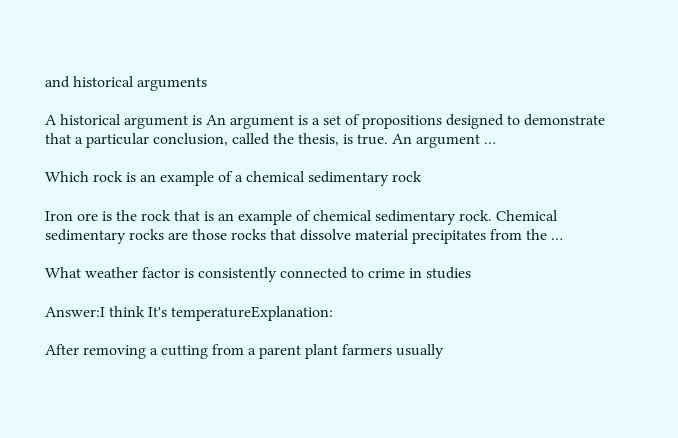and historical arguments

A historical argument is An argument is a set of propositions designed to demonstrate that a particular conclusion, called the thesis, is true. An argument …

Which rock is an example of a chemical sedimentary rock

Iron ore is the rock that is an example of chemical sedimentary rock. Chemical sedimentary rocks are those rocks that dissolve material precipitates from the …

What weather factor is consistently connected to crime in studies

Answer:I think It's temperatureExplanation:

After removing a cutting from a parent plant farmers usually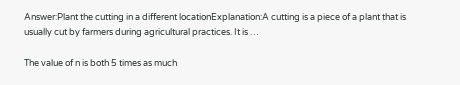Answer:Plant the cutting in a different locationExplanation:A cutting is a piece of a plant that is usually cut by farmers during agricultural practices. It is …

The value of n is both 5 times as much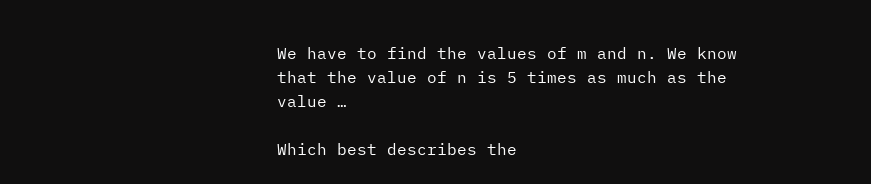We have to find the values of m and n. We know that the value of n is 5 times as much as the value …

Which best describes the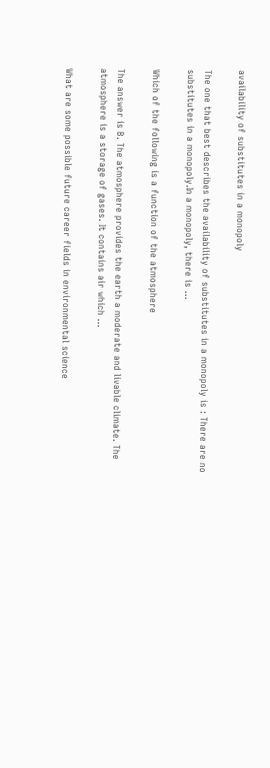availability of substitutes in a monopoly

The one that best describes the availability of substitutes in a monopoly is : There are no substitutes in a monopoly.In a monopoly, there is …

Which of the following is a function of the atmosphere

The answer is B. The atmosphere provides the earth a moderate and livable climate. The atmosphere is a storage of gases. It contains air which …

What are some possible future career fields in environmental science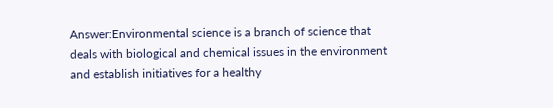Answer:Environmental science is a branch of science that deals with biological and chemical issues in the environment and establish initiatives for a healthy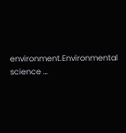environment.Environmental science …